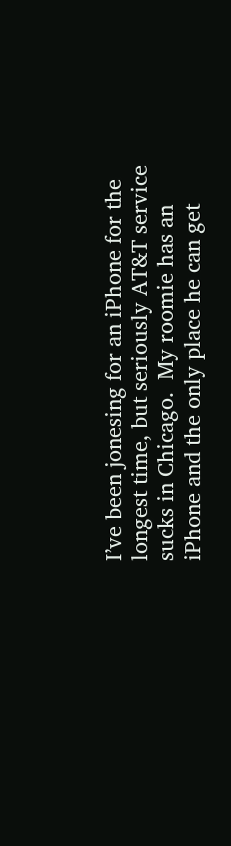I’ve been jonesing for an iPhone for the longest time, but seriously AT&T service sucks in Chicago.  My roomie has an iPhone and the only place he can get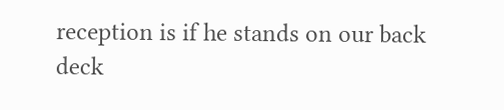reception is if he stands on our back deck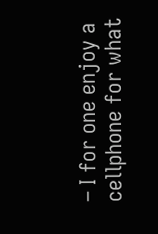– I for one enjoy a cellphone for what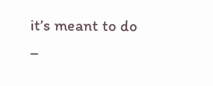it’s meant to do –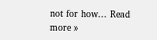not for how... Read more »